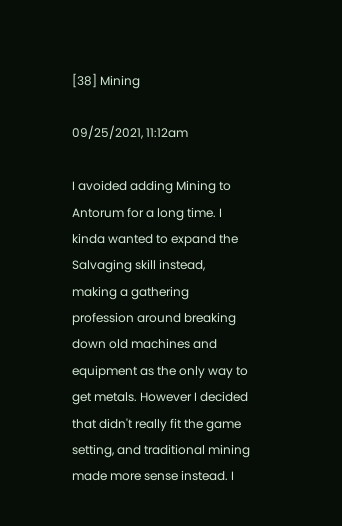[38] Mining

09/25/2021, 11:12am

I avoided adding Mining to Antorum for a long time. I kinda wanted to expand the Salvaging skill instead, making a gathering profession around breaking down old machines and equipment as the only way to get metals. However I decided that didn't really fit the game setting, and traditional mining made more sense instead. I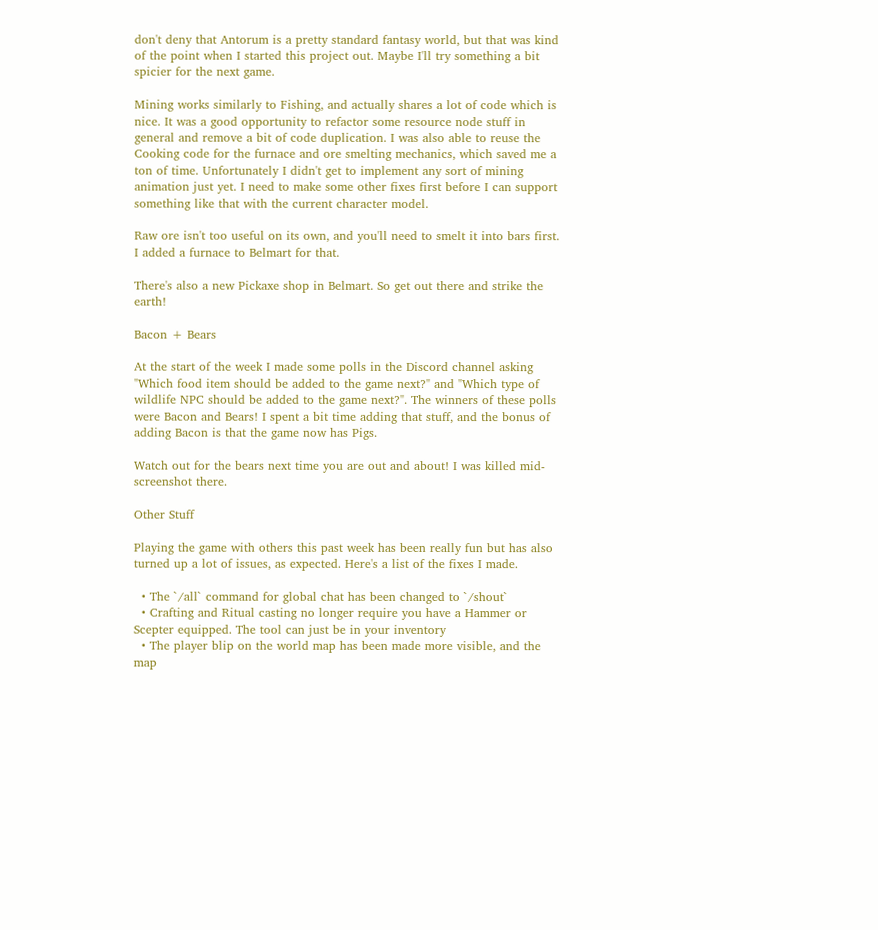don't deny that Antorum is a pretty standard fantasy world, but that was kind of the point when I started this project out. Maybe I'll try something a bit spicier for the next game.

Mining works similarly to Fishing, and actually shares a lot of code which is nice. It was a good opportunity to refactor some resource node stuff in general and remove a bit of code duplication. I was also able to reuse the Cooking code for the furnace and ore smelting mechanics, which saved me a ton of time. Unfortunately I didn't get to implement any sort of mining animation just yet. I need to make some other fixes first before I can support something like that with the current character model.

Raw ore isn't too useful on its own, and you'll need to smelt it into bars first. I added a furnace to Belmart for that.

There's also a new Pickaxe shop in Belmart. So get out there and strike the earth!

Bacon + Bears

At the start of the week I made some polls in the Discord channel asking "Which food item should be added to the game next?" and "Which type of wildlife NPC should be added to the game next?". The winners of these polls were Bacon and Bears! I spent a bit time adding that stuff, and the bonus of adding Bacon is that the game now has Pigs.

Watch out for the bears next time you are out and about! I was killed mid-screenshot there.

Other Stuff

Playing the game with others this past week has been really fun but has also turned up a lot of issues, as expected. Here's a list of the fixes I made.

  • The `/all` command for global chat has been changed to `/shout`
  • Crafting and Ritual casting no longer require you have a Hammer or Scepter equipped. The tool can just be in your inventory
  • The player blip on the world map has been made more visible, and the map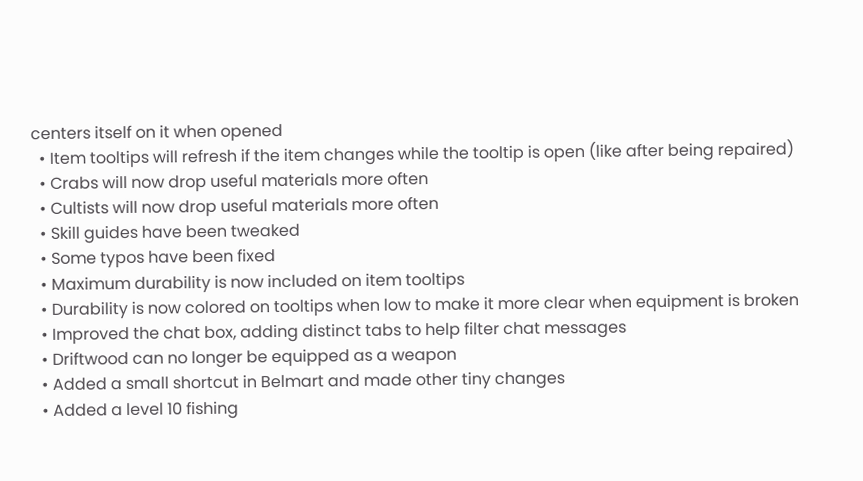centers itself on it when opened
  • Item tooltips will refresh if the item changes while the tooltip is open (like after being repaired)
  • Crabs will now drop useful materials more often
  • Cultists will now drop useful materials more often
  • Skill guides have been tweaked
  • Some typos have been fixed
  • Maximum durability is now included on item tooltips
  • Durability is now colored on tooltips when low to make it more clear when equipment is broken
  • Improved the chat box, adding distinct tabs to help filter chat messages
  • Driftwood can no longer be equipped as a weapon
  • Added a small shortcut in Belmart and made other tiny changes
  • Added a level 10 fishing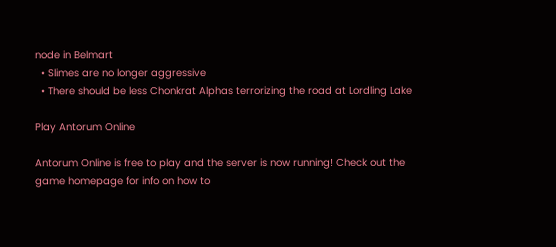node in Belmart
  • Slimes are no longer aggressive
  • There should be less Chonkrat Alphas terrorizing the road at Lordling Lake

Play Antorum Online

Antorum Online is free to play and the server is now running! Check out the game homepage for info on how to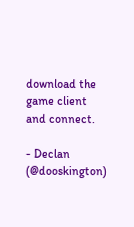download the game client and connect.

- Declan (@dooskington)